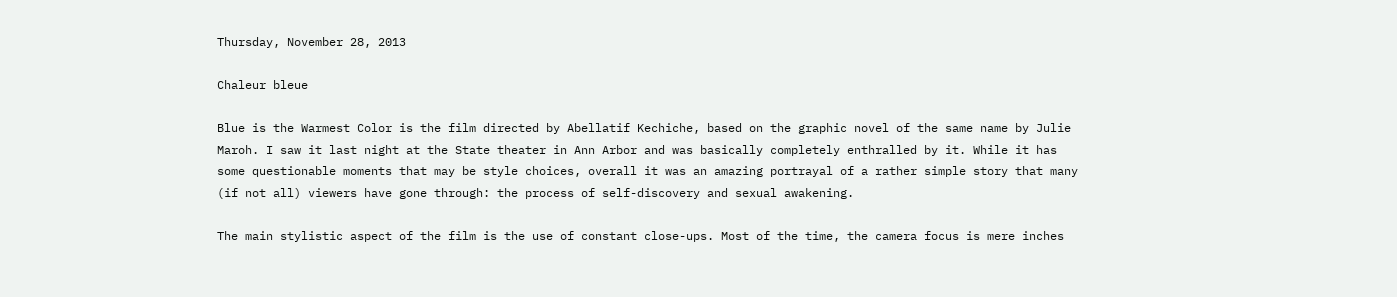Thursday, November 28, 2013

Chaleur bleue

Blue is the Warmest Color is the film directed by Abellatif Kechiche, based on the graphic novel of the same name by Julie Maroh. I saw it last night at the State theater in Ann Arbor and was basically completely enthralled by it. While it has some questionable moments that may be style choices, overall it was an amazing portrayal of a rather simple story that many (if not all) viewers have gone through: the process of self-discovery and sexual awakening.

The main stylistic aspect of the film is the use of constant close-ups. Most of the time, the camera focus is mere inches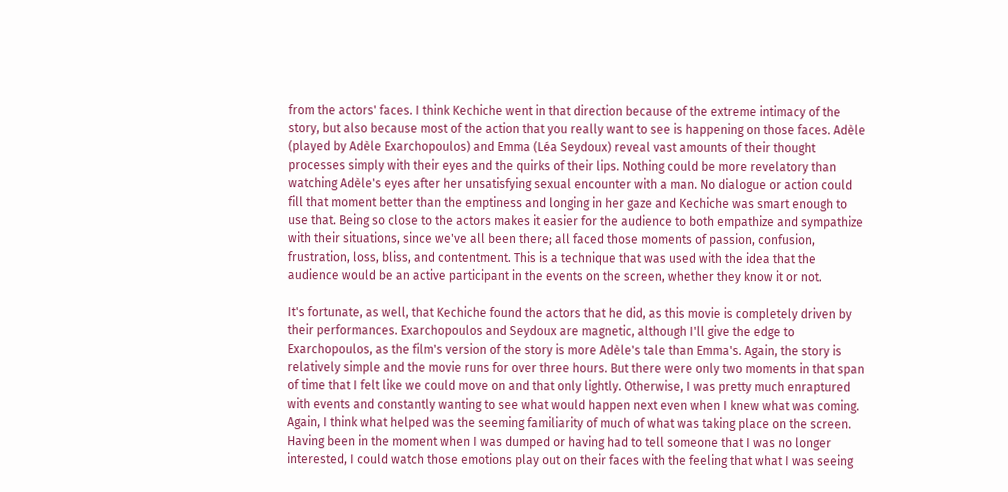from the actors' faces. I think Kechiche went in that direction because of the extreme intimacy of the story, but also because most of the action that you really want to see is happening on those faces. Adèle (played by Adèle Exarchopoulos) and Emma (Léa Seydoux) reveal vast amounts of their thought processes simply with their eyes and the quirks of their lips. Nothing could be more revelatory than watching Adèle's eyes after her unsatisfying sexual encounter with a man. No dialogue or action could fill that moment better than the emptiness and longing in her gaze and Kechiche was smart enough to use that. Being so close to the actors makes it easier for the audience to both empathize and sympathize with their situations, since we've all been there; all faced those moments of passion, confusion, frustration, loss, bliss, and contentment. This is a technique that was used with the idea that the audience would be an active participant in the events on the screen, whether they know it or not.

It's fortunate, as well, that Kechiche found the actors that he did, as this movie is completely driven by their performances. Exarchopoulos and Seydoux are magnetic, although I'll give the edge to Exarchopoulos, as the film's version of the story is more Adèle's tale than Emma's. Again, the story is relatively simple and the movie runs for over three hours. But there were only two moments in that span of time that I felt like we could move on and that only lightly. Otherwise, I was pretty much enraptured with events and constantly wanting to see what would happen next even when I knew what was coming. Again, I think what helped was the seeming familiarity of much of what was taking place on the screen. Having been in the moment when I was dumped or having had to tell someone that I was no longer interested, I could watch those emotions play out on their faces with the feeling that what I was seeing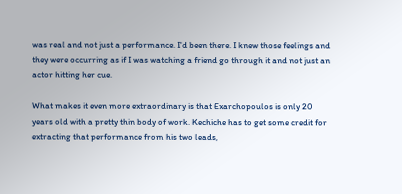was real and not just a performance. I'd been there. I knew those feelings and they were occurring as if I was watching a friend go through it and not just an actor hitting her cue.

What makes it even more extraordinary is that Exarchopoulos is only 20 years old with a pretty thin body of work. Kechiche has to get some credit for extracting that performance from his two leads,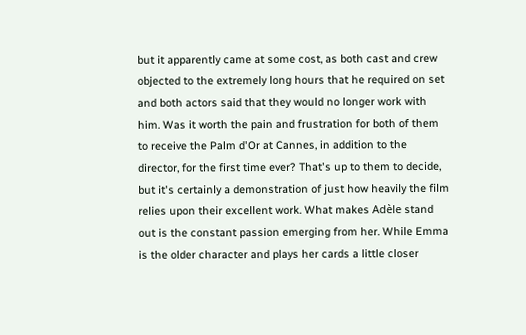but it apparently came at some cost, as both cast and crew objected to the extremely long hours that he required on set and both actors said that they would no longer work with him. Was it worth the pain and frustration for both of them to receive the Palm d'Or at Cannes, in addition to the director, for the first time ever? That's up to them to decide, but it's certainly a demonstration of just how heavily the film relies upon their excellent work. What makes Adèle stand out is the constant passion emerging from her. While Emma is the older character and plays her cards a little closer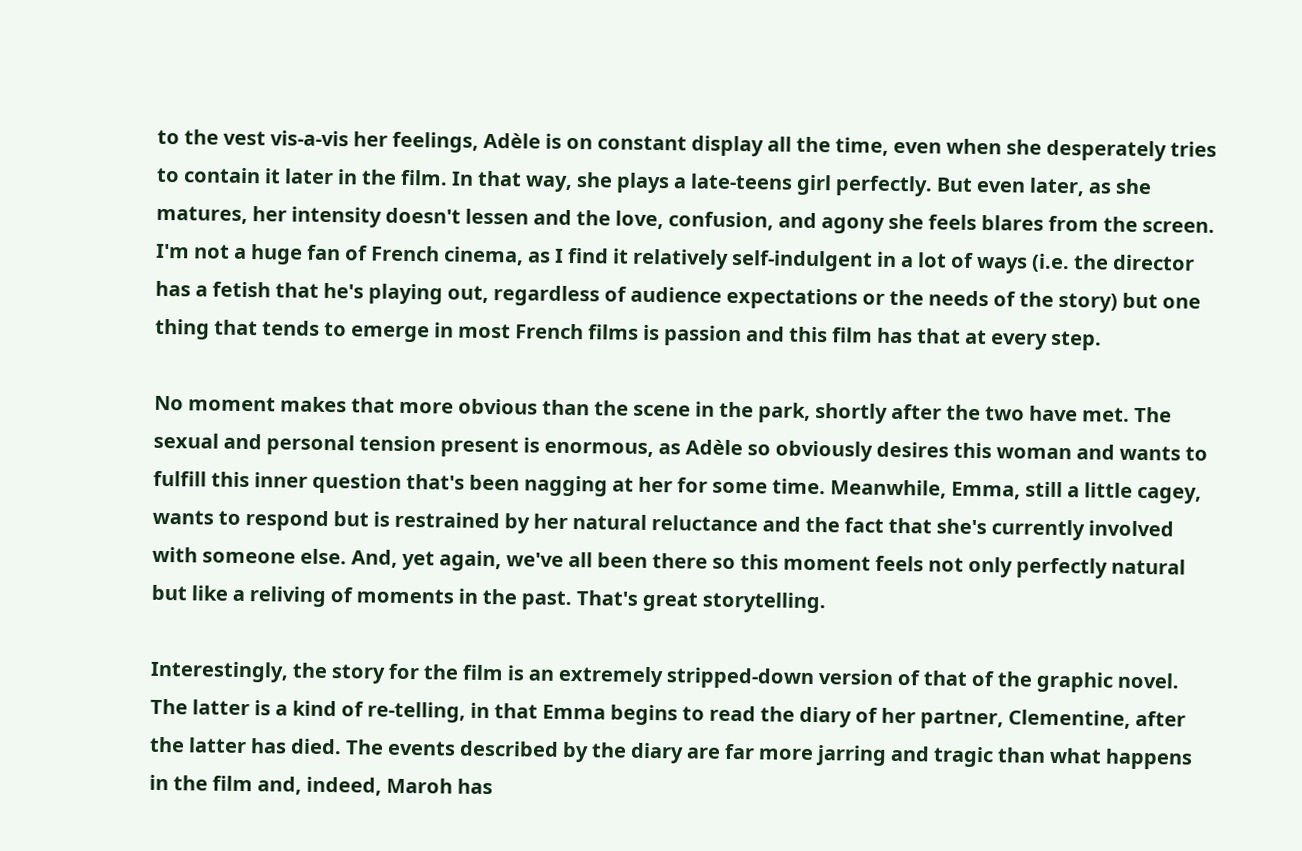to the vest vis-a-vis her feelings, Adèle is on constant display all the time, even when she desperately tries to contain it later in the film. In that way, she plays a late-teens girl perfectly. But even later, as she matures, her intensity doesn't lessen and the love, confusion, and agony she feels blares from the screen. I'm not a huge fan of French cinema, as I find it relatively self-indulgent in a lot of ways (i.e. the director has a fetish that he's playing out, regardless of audience expectations or the needs of the story) but one thing that tends to emerge in most French films is passion and this film has that at every step.

No moment makes that more obvious than the scene in the park, shortly after the two have met. The sexual and personal tension present is enormous, as Adèle so obviously desires this woman and wants to fulfill this inner question that's been nagging at her for some time. Meanwhile, Emma, still a little cagey, wants to respond but is restrained by her natural reluctance and the fact that she's currently involved with someone else. And, yet again, we've all been there so this moment feels not only perfectly natural but like a reliving of moments in the past. That's great storytelling.

Interestingly, the story for the film is an extremely stripped-down version of that of the graphic novel. The latter is a kind of re-telling, in that Emma begins to read the diary of her partner, Clementine, after the latter has died. The events described by the diary are far more jarring and tragic than what happens in the film and, indeed, Maroh has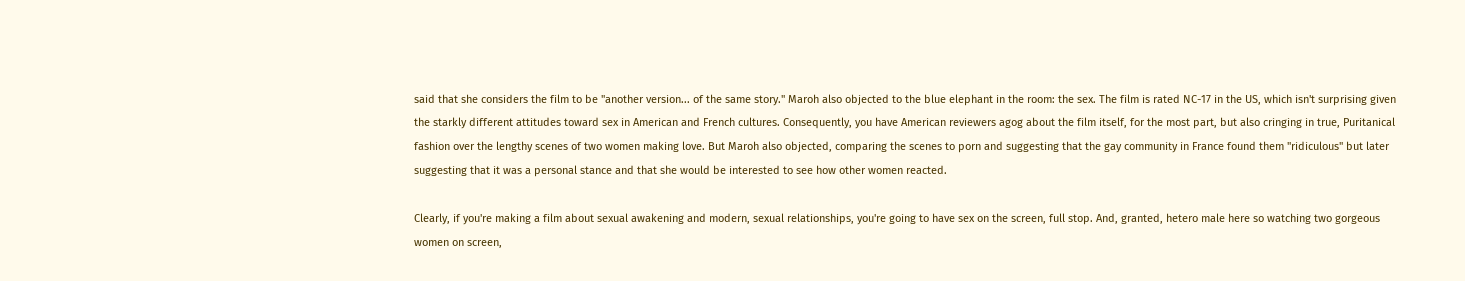said that she considers the film to be "another version... of the same story." Maroh also objected to the blue elephant in the room: the sex. The film is rated NC-17 in the US, which isn't surprising given the starkly different attitudes toward sex in American and French cultures. Consequently, you have American reviewers agog about the film itself, for the most part, but also cringing in true, Puritanical fashion over the lengthy scenes of two women making love. But Maroh also objected, comparing the scenes to porn and suggesting that the gay community in France found them "ridiculous" but later suggesting that it was a personal stance and that she would be interested to see how other women reacted.

Clearly, if you're making a film about sexual awakening and modern, sexual relationships, you're going to have sex on the screen, full stop. And, granted, hetero male here so watching two gorgeous women on screen,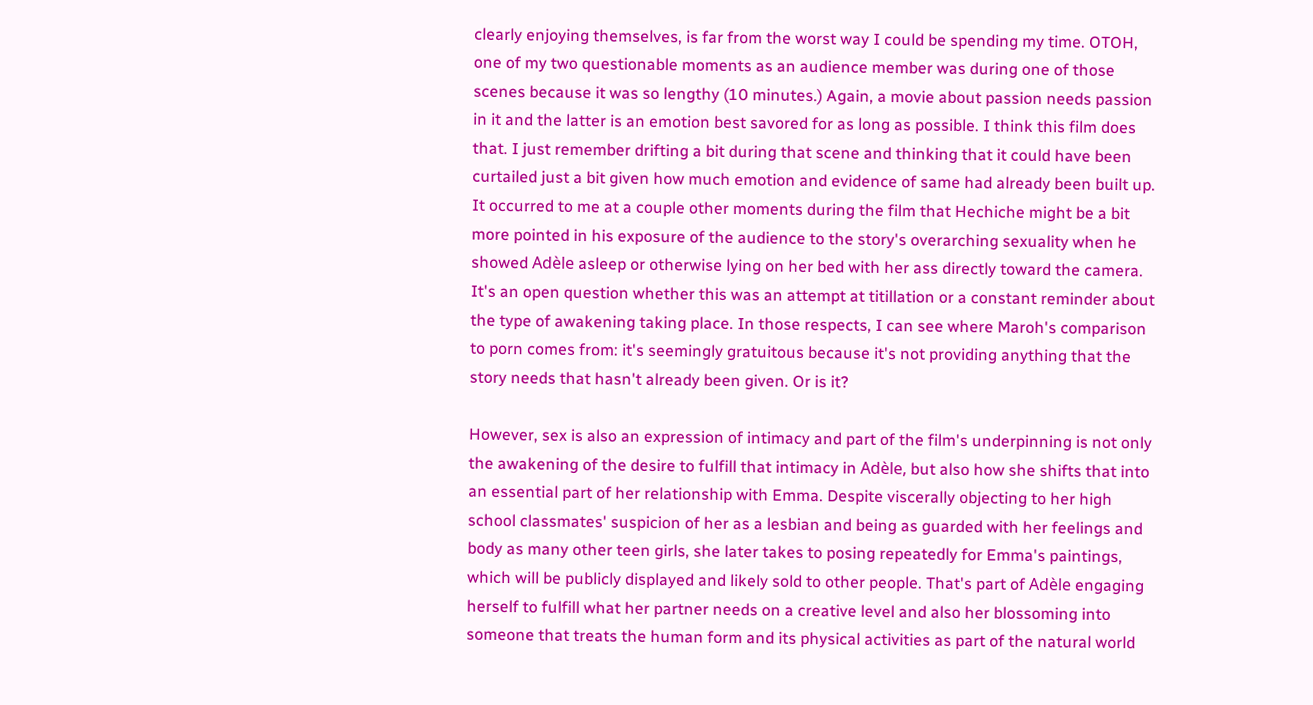clearly enjoying themselves, is far from the worst way I could be spending my time. OTOH, one of my two questionable moments as an audience member was during one of those scenes because it was so lengthy (10 minutes.) Again, a movie about passion needs passion in it and the latter is an emotion best savored for as long as possible. I think this film does that. I just remember drifting a bit during that scene and thinking that it could have been curtailed just a bit given how much emotion and evidence of same had already been built up. It occurred to me at a couple other moments during the film that Hechiche might be a bit more pointed in his exposure of the audience to the story's overarching sexuality when he showed Adèle asleep or otherwise lying on her bed with her ass directly toward the camera. It's an open question whether this was an attempt at titillation or a constant reminder about the type of awakening taking place. In those respects, I can see where Maroh's comparison to porn comes from: it's seemingly gratuitous because it's not providing anything that the story needs that hasn't already been given. Or is it?

However, sex is also an expression of intimacy and part of the film's underpinning is not only the awakening of the desire to fulfill that intimacy in Adèle, but also how she shifts that into an essential part of her relationship with Emma. Despite viscerally objecting to her high school classmates' suspicion of her as a lesbian and being as guarded with her feelings and body as many other teen girls, she later takes to posing repeatedly for Emma's paintings, which will be publicly displayed and likely sold to other people. That's part of Adèle engaging herself to fulfill what her partner needs on a creative level and also her blossoming into someone that treats the human form and its physical activities as part of the natural world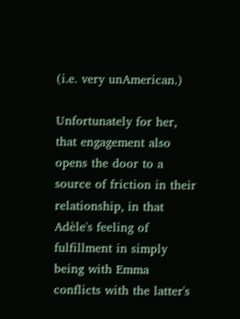(i.e. very unAmerican.)

Unfortunately for her, that engagement also opens the door to a source of friction in their relationship, in that Adèle's feeling of fulfillment in simply being with Emma conflicts with the latter's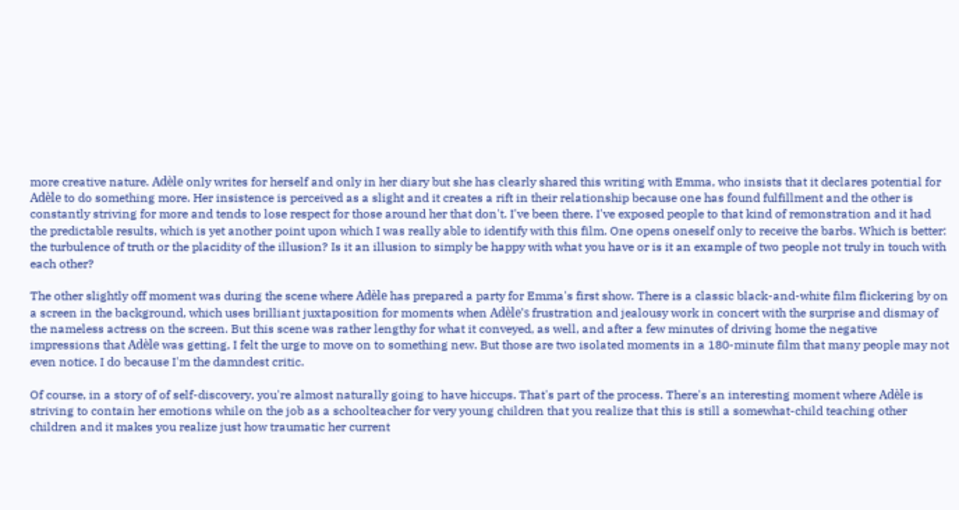more creative nature. Adèle only writes for herself and only in her diary but she has clearly shared this writing with Emma, who insists that it declares potential for Adèle to do something more. Her insistence is perceived as a slight and it creates a rift in their relationship because one has found fulfillment and the other is constantly striving for more and tends to lose respect for those around her that don't. I've been there. I've exposed people to that kind of remonstration and it had the predictable results, which is yet another point upon which I was really able to identify with this film. One opens oneself only to receive the barbs. Which is better: the turbulence of truth or the placidity of the illusion? Is it an illusion to simply be happy with what you have or is it an example of two people not truly in touch with each other?

The other slightly off moment was during the scene where Adèle has prepared a party for Emma's first show. There is a classic black-and-white film flickering by on a screen in the background, which uses brilliant juxtaposition for moments when Adèle's frustration and jealousy work in concert with the surprise and dismay of the nameless actress on the screen. But this scene was rather lengthy for what it conveyed, as well, and after a few minutes of driving home the negative impressions that Adèle was getting, I felt the urge to move on to something new. But those are two isolated moments in a 180-minute film that many people may not even notice. I do because I'm the damndest critic.

Of course, in a story of of self-discovery, you're almost naturally going to have hiccups. That's part of the process. There's an interesting moment where Adèle is striving to contain her emotions while on the job as a schoolteacher for very young children that you realize that this is still a somewhat-child teaching other children and it makes you realize just how traumatic her current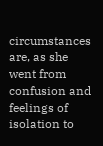circumstances are, as she went from confusion and feelings of isolation to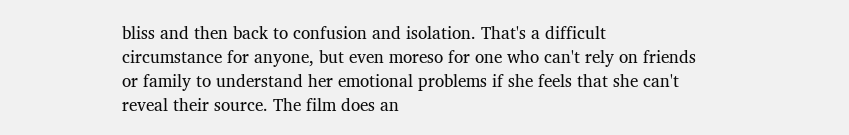bliss and then back to confusion and isolation. That's a difficult circumstance for anyone, but even moreso for one who can't rely on friends or family to understand her emotional problems if she feels that she can't reveal their source. The film does an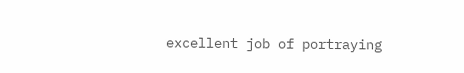excellent job of portraying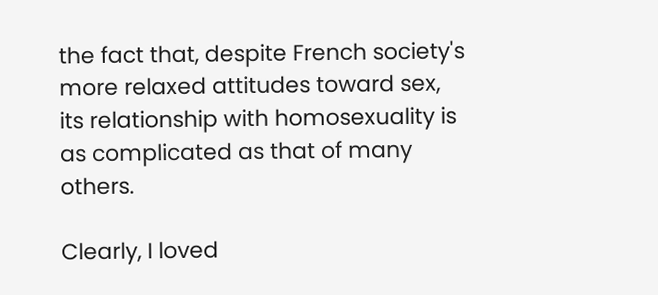the fact that, despite French society's more relaxed attitudes toward sex, its relationship with homosexuality is as complicated as that of many others.

Clearly, I loved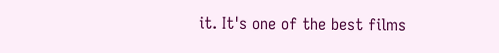it. It's one of the best films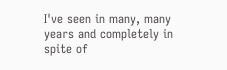I've seen in many, many years and completely in spite of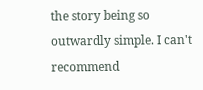the story being so outwardly simple. I can't recommend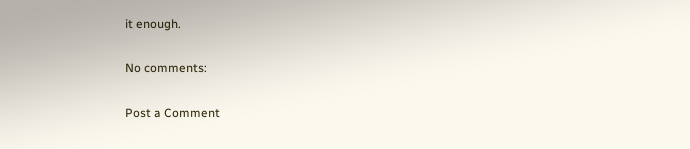it enough.

No comments:

Post a Comment